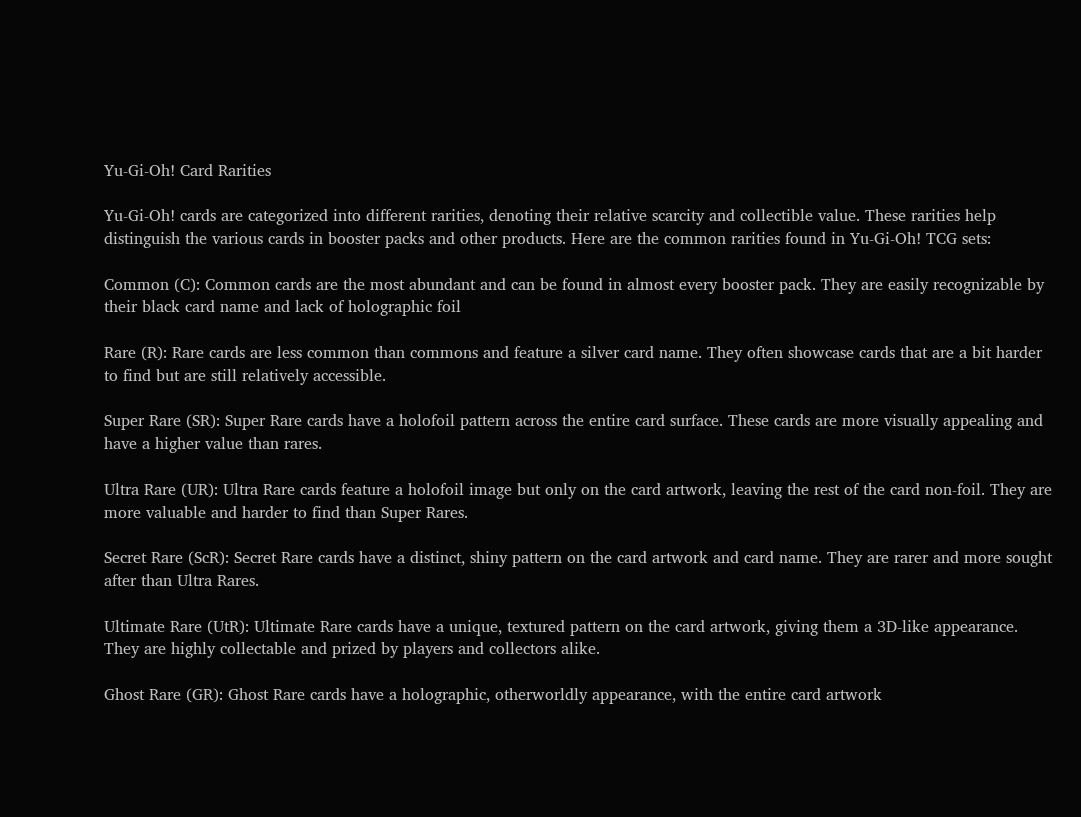Yu-Gi-Oh! Card Rarities

Yu-Gi-Oh! cards are categorized into different rarities, denoting their relative scarcity and collectible value. These rarities help distinguish the various cards in booster packs and other products. Here are the common rarities found in Yu-Gi-Oh! TCG sets:

Common (C): Common cards are the most abundant and can be found in almost every booster pack. They are easily recognizable by their black card name and lack of holographic foil

Rare (R): Rare cards are less common than commons and feature a silver card name. They often showcase cards that are a bit harder to find but are still relatively accessible.

Super Rare (SR): Super Rare cards have a holofoil pattern across the entire card surface. These cards are more visually appealing and have a higher value than rares.

Ultra Rare (UR): Ultra Rare cards feature a holofoil image but only on the card artwork, leaving the rest of the card non-foil. They are more valuable and harder to find than Super Rares.

Secret Rare (ScR): Secret Rare cards have a distinct, shiny pattern on the card artwork and card name. They are rarer and more sought after than Ultra Rares.

Ultimate Rare (UtR): Ultimate Rare cards have a unique, textured pattern on the card artwork, giving them a 3D-like appearance. They are highly collectable and prized by players and collectors alike.

Ghost Rare (GR): Ghost Rare cards have a holographic, otherworldly appearance, with the entire card artwork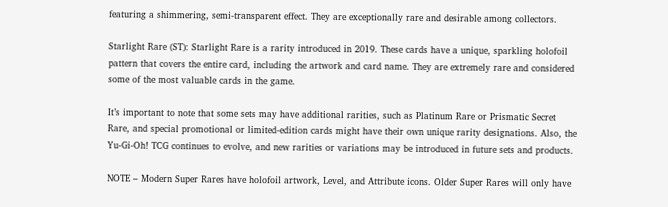featuring a shimmering, semi-transparent effect. They are exceptionally rare and desirable among collectors.

Starlight Rare (ST): Starlight Rare is a rarity introduced in 2019. These cards have a unique, sparkling holofoil pattern that covers the entire card, including the artwork and card name. They are extremely rare and considered some of the most valuable cards in the game.

It’s important to note that some sets may have additional rarities, such as Platinum Rare or Prismatic Secret Rare, and special promotional or limited-edition cards might have their own unique rarity designations. Also, the Yu-Gi-Oh! TCG continues to evolve, and new rarities or variations may be introduced in future sets and products.

NOTE – Modern Super Rares have holofoil artwork, Level, and Attribute icons. Older Super Rares will only have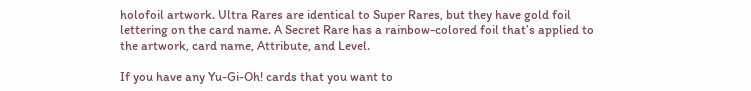holofoil artwork. Ultra Rares are identical to Super Rares, but they have gold foil lettering on the card name. A Secret Rare has a rainbow-colored foil that’s applied to the artwork, card name, Attribute, and Level.

If you have any Yu-Gi-Oh! cards that you want to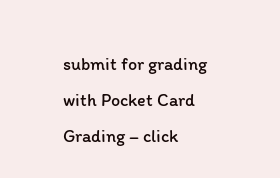submit for grading with Pocket Card Grading – click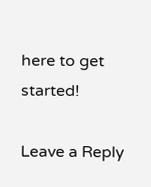here to get started!

Leave a Reply